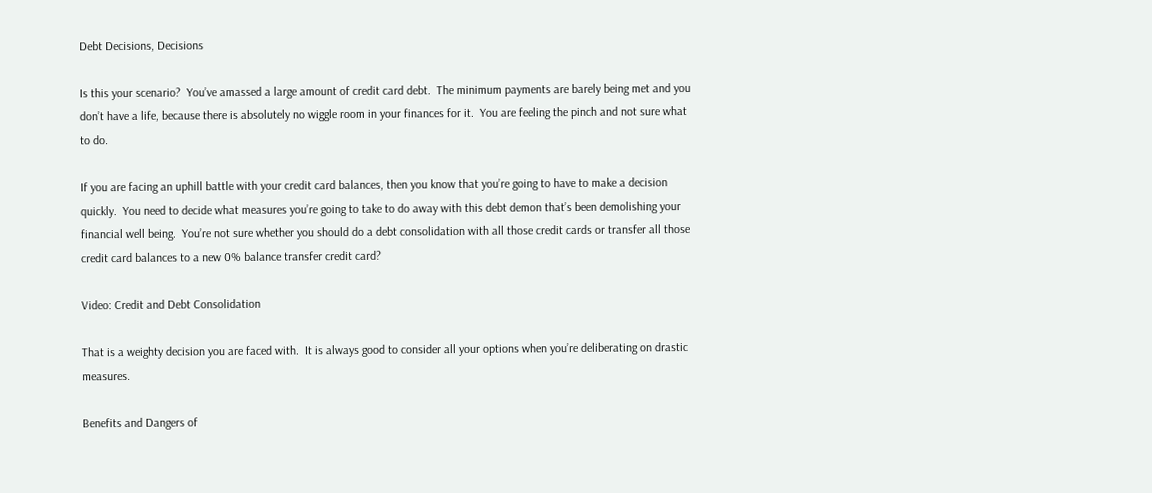Debt Decisions, Decisions

Is this your scenario?  You’ve amassed a large amount of credit card debt.  The minimum payments are barely being met and you don’t have a life, because there is absolutely no wiggle room in your finances for it.  You are feeling the pinch and not sure what to do.

If you are facing an uphill battle with your credit card balances, then you know that you’re going to have to make a decision quickly.  You need to decide what measures you’re going to take to do away with this debt demon that’s been demolishing your financial well being.  You’re not sure whether you should do a debt consolidation with all those credit cards or transfer all those credit card balances to a new 0% balance transfer credit card?

Video: Credit and Debt Consolidation

That is a weighty decision you are faced with.  It is always good to consider all your options when you’re deliberating on drastic measures.

Benefits and Dangers of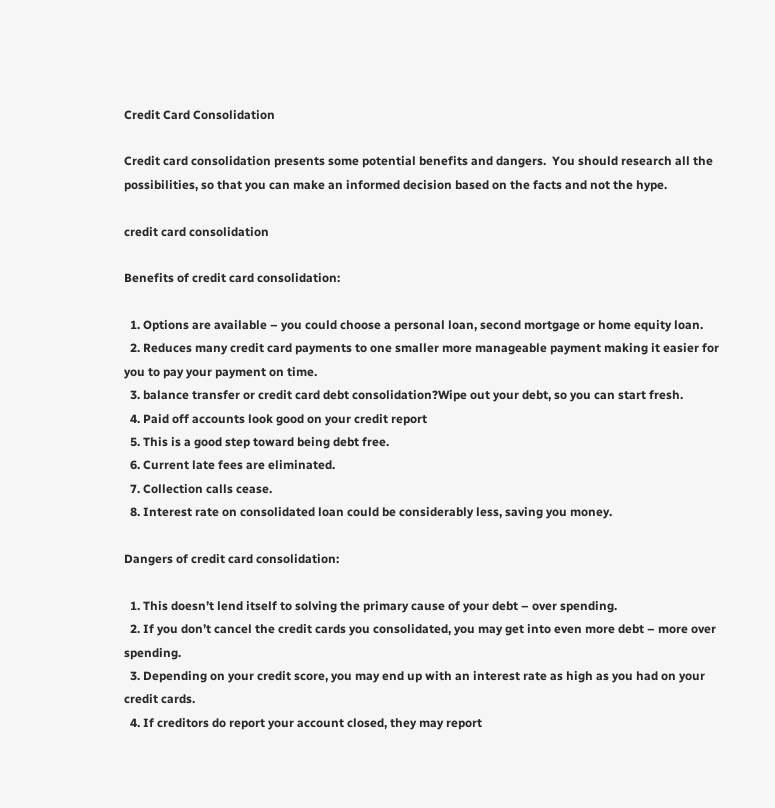Credit Card Consolidation

Credit card consolidation presents some potential benefits and dangers.  You should research all the possibilities, so that you can make an informed decision based on the facts and not the hype.

credit card consolidation

Benefits of credit card consolidation:

  1. Options are available – you could choose a personal loan, second mortgage or home equity loan.
  2. Reduces many credit card payments to one smaller more manageable payment making it easier for you to pay your payment on time.
  3. balance transfer or credit card debt consolidation?Wipe out your debt, so you can start fresh.
  4. Paid off accounts look good on your credit report
  5. This is a good step toward being debt free.
  6. Current late fees are eliminated.
  7. Collection calls cease.
  8. Interest rate on consolidated loan could be considerably less, saving you money.

Dangers of credit card consolidation:

  1. This doesn’t lend itself to solving the primary cause of your debt – over spending.
  2. If you don’t cancel the credit cards you consolidated, you may get into even more debt – more over spending.
  3. Depending on your credit score, you may end up with an interest rate as high as you had on your credit cards.
  4. If creditors do report your account closed, they may report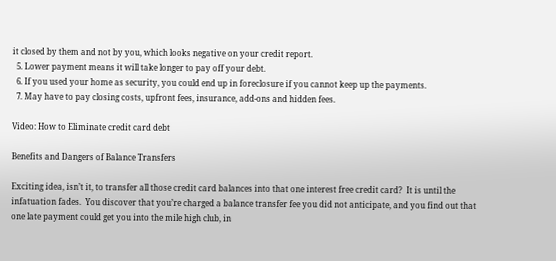it closed by them and not by you, which looks negative on your credit report.
  5. Lower payment means it will take longer to pay off your debt.
  6. If you used your home as security, you could end up in foreclosure if you cannot keep up the payments.
  7. May have to pay closing costs, upfront fees, insurance, add-ons and hidden fees.

Video: How to Eliminate credit card debt

Benefits and Dangers of Balance Transfers

Exciting idea, isn’t it, to transfer all those credit card balances into that one interest free credit card?  It is until the infatuation fades.  You discover that you’re charged a balance transfer fee you did not anticipate, and you find out that one late payment could get you into the mile high club, in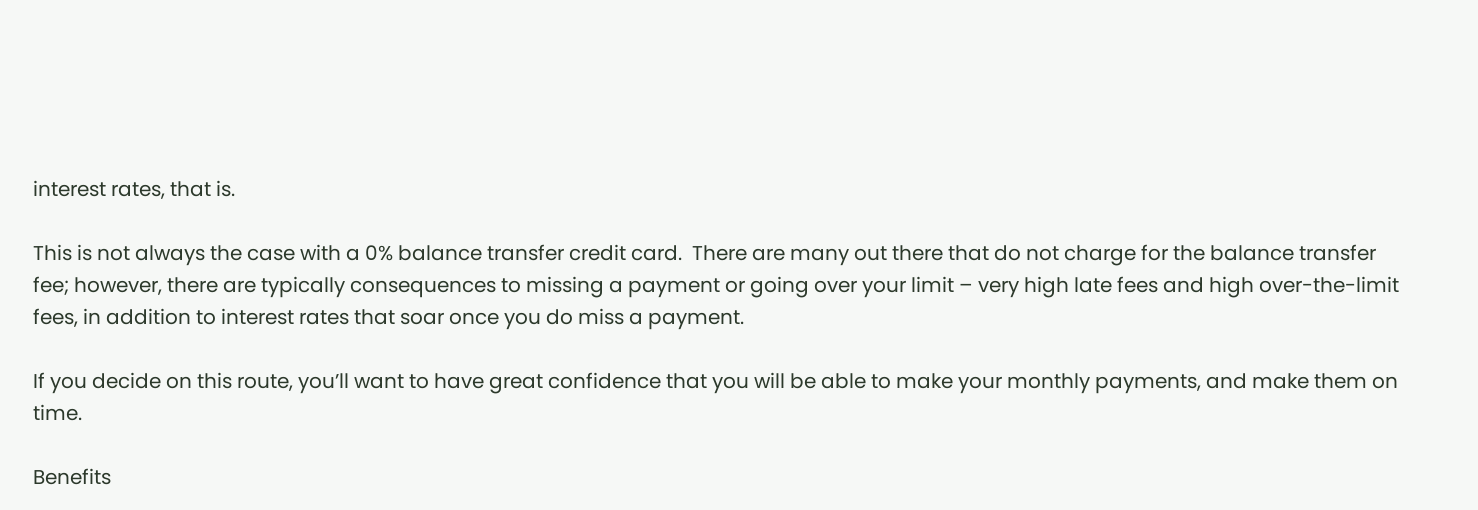interest rates, that is.

This is not always the case with a 0% balance transfer credit card.  There are many out there that do not charge for the balance transfer fee; however, there are typically consequences to missing a payment or going over your limit – very high late fees and high over-the-limit fees, in addition to interest rates that soar once you do miss a payment.

If you decide on this route, you’ll want to have great confidence that you will be able to make your monthly payments, and make them on time.

Benefits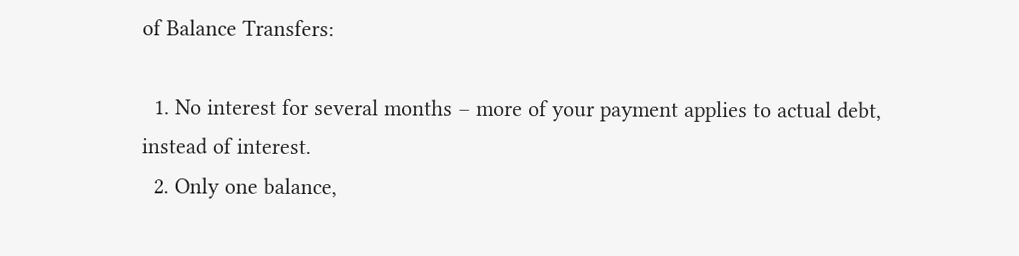of Balance Transfers:

  1. No interest for several months – more of your payment applies to actual debt, instead of interest.
  2. Only one balance,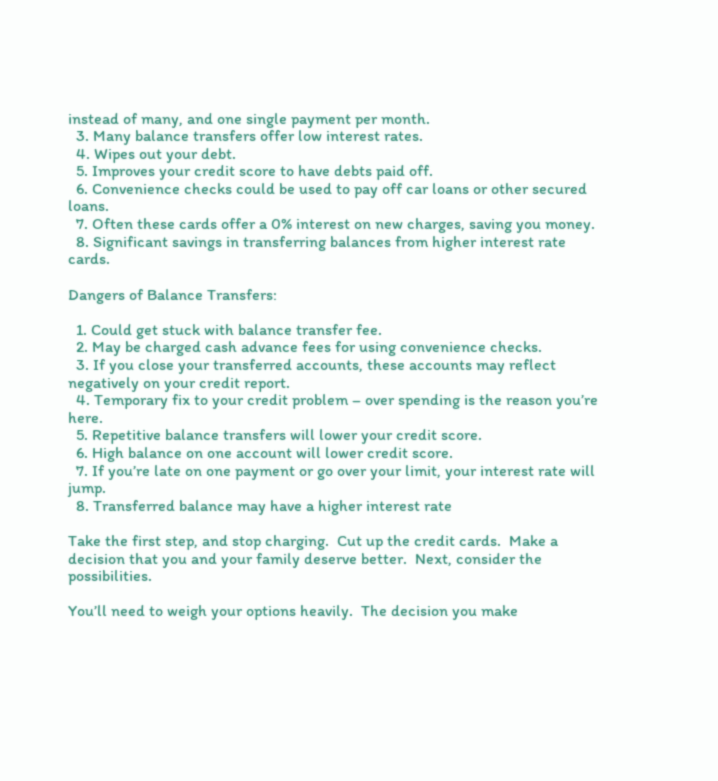instead of many, and one single payment per month.
  3. Many balance transfers offer low interest rates.
  4. Wipes out your debt.
  5. Improves your credit score to have debts paid off.
  6. Convenience checks could be used to pay off car loans or other secured loans.
  7. Often these cards offer a 0% interest on new charges, saving you money.
  8. Significant savings in transferring balances from higher interest rate cards.

Dangers of Balance Transfers:

  1. Could get stuck with balance transfer fee.
  2. May be charged cash advance fees for using convenience checks.
  3. If you close your transferred accounts, these accounts may reflect negatively on your credit report.
  4. Temporary fix to your credit problem – over spending is the reason you’re here.
  5. Repetitive balance transfers will lower your credit score.
  6. High balance on one account will lower credit score.
  7. If you’re late on one payment or go over your limit, your interest rate will jump.
  8. Transferred balance may have a higher interest rate

Take the first step, and stop charging.  Cut up the credit cards.  Make a decision that you and your family deserve better.  Next, consider the possibilities.

You’ll need to weigh your options heavily.  The decision you make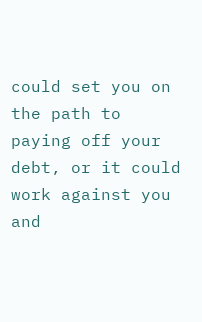could set you on the path to paying off your debt, or it could work against you and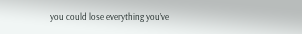you could lose everything you’ve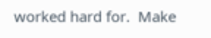worked hard for.  Make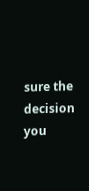sure the decision you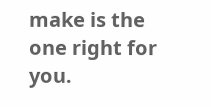make is the one right for you.